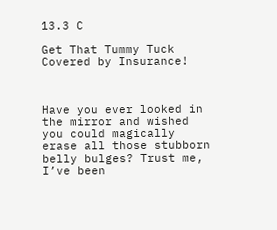13.3 C

Get That Tummy Tuck Covered by Insurance!



Have you ever looked in the mirror and wished you could magically erase all those stubborn belly bulges? Trust me, I’ve been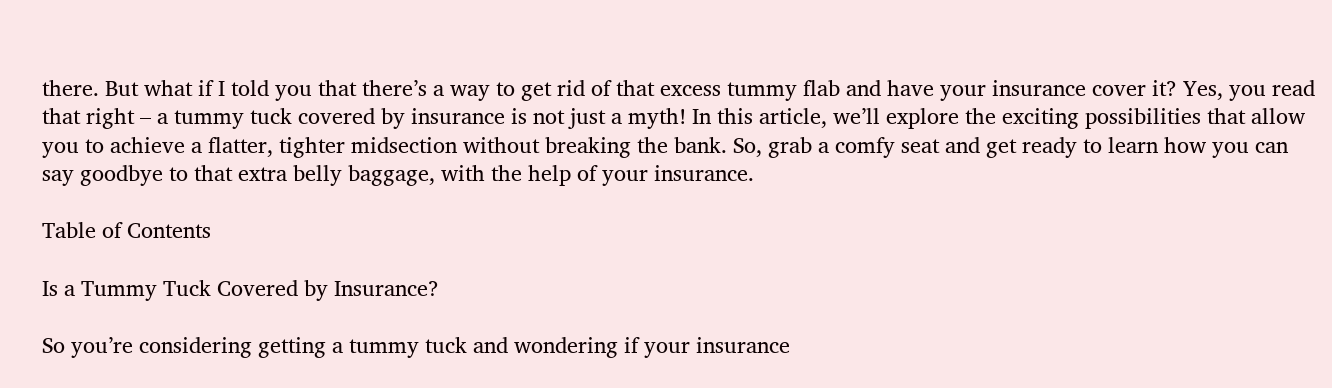there. But what if I told you that there’s a way to get rid of that excess tummy flab and have your insurance cover it? Yes, you read that right – a tummy tuck covered by insurance is not just a myth! In this article, we’ll explore the exciting possibilities that allow you to achieve a flatter, tighter midsection without breaking the bank. So, grab a comfy seat and get ready to learn how you can say goodbye to that extra belly baggage, with the help of your insurance.

Table of Contents

Is a Tummy Tuck Covered by Insurance?

So you’re considering getting a tummy tuck and wondering if your insurance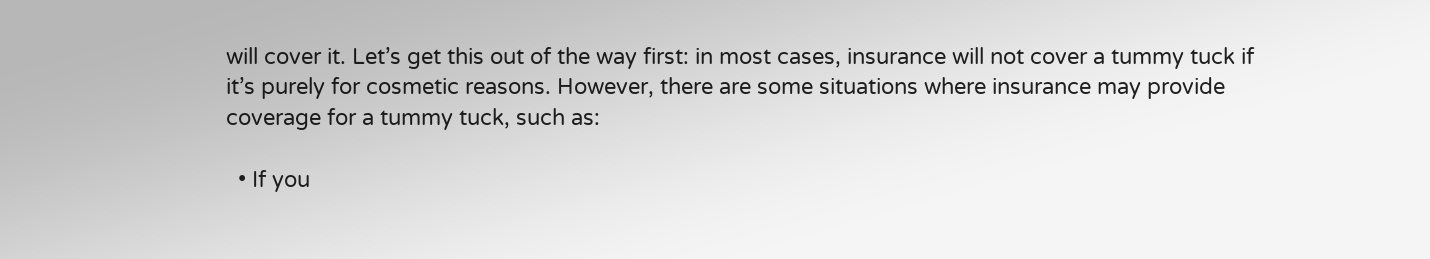will cover it. Let’s get this out of the way first: in most cases, insurance will not cover a tummy tuck if it’s purely for cosmetic reasons. However, there are some situations where insurance may provide coverage for a tummy tuck, such as:

  • If you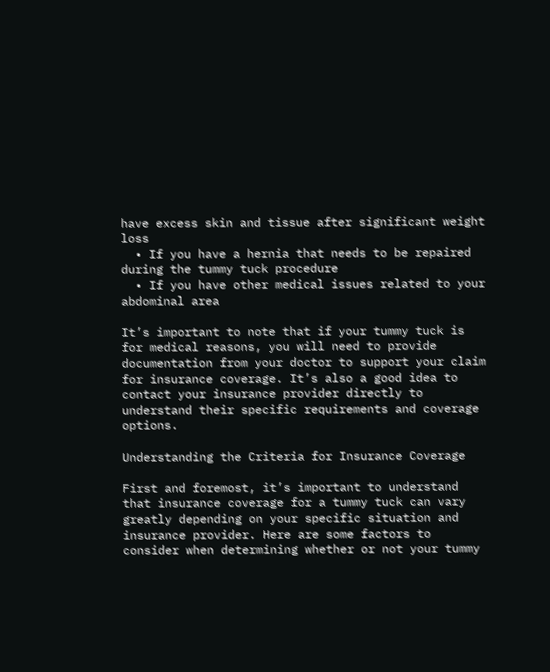have excess skin and tissue after significant weight loss
  • If you have a hernia that needs to be repaired during the tummy tuck procedure
  • If you have other medical issues related to your abdominal area

It’s important to note that if your tummy tuck is for medical reasons, you will need to provide documentation from your doctor to support your claim for insurance coverage. It’s also a good idea to contact your insurance provider directly to understand their specific requirements and coverage options.

Understanding the Criteria for Insurance Coverage

First and foremost, it’s important to understand that insurance coverage for a tummy tuck can vary greatly depending on your specific situation and insurance provider. Here are some factors to consider when determining whether or not your tummy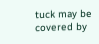tuck may be covered by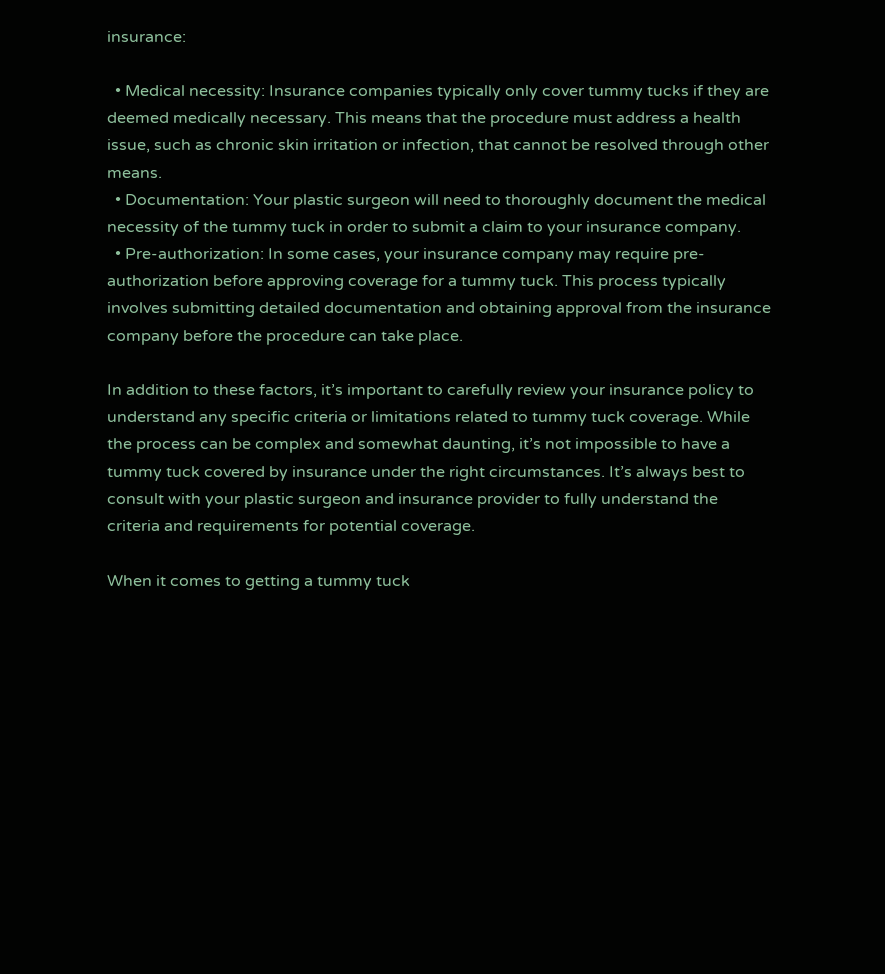insurance:

  • Medical necessity: Insurance companies typically only cover tummy tucks if they are deemed medically necessary. This means that the procedure must address a health issue, such as chronic skin irritation or infection, that cannot be resolved through other means.
  • Documentation: Your plastic surgeon will need to thoroughly document the medical necessity of the tummy tuck in order to submit a claim to your insurance company.
  • Pre-authorization: In some cases, your insurance company may require pre-authorization before approving coverage for a tummy tuck. This process typically involves submitting detailed documentation and obtaining approval from the insurance company before the procedure can take place.

In addition to these factors, it’s important to carefully review your insurance policy to understand any specific criteria or limitations related to tummy tuck coverage. While the process can be complex and somewhat daunting, it’s not impossible to have a tummy tuck covered by insurance under the right circumstances. It’s always best to consult with your plastic surgeon and insurance provider to fully understand the criteria and requirements for potential coverage.

When it comes to getting a tummy tuck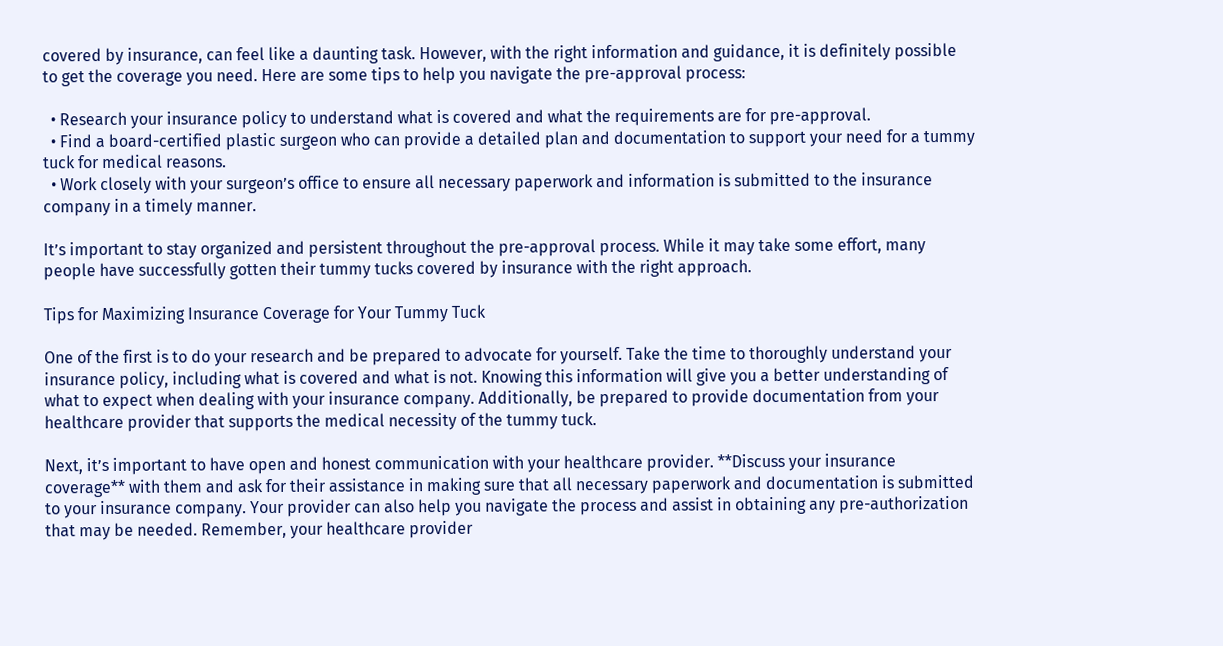covered by insurance, can feel like a daunting task. However, with the right information and guidance, it is definitely possible to get the coverage you need. Here are some tips to help you navigate the pre-approval process:

  • Research your insurance policy to understand what is covered and what the requirements are for pre-approval.
  • Find a board-certified plastic surgeon who can provide a detailed plan and documentation to support your need for a tummy tuck for medical reasons.
  • Work closely with your surgeon’s office to ensure all necessary paperwork and information is submitted to the insurance company in a timely manner.

It’s important to stay organized and persistent throughout the pre-approval process. While it may take some effort, many people have successfully gotten their tummy tucks covered by insurance with the right approach.

Tips for Maximizing Insurance Coverage for Your Tummy Tuck

One of the first is to do your research and be prepared to advocate for yourself. Take the time to thoroughly understand your insurance policy, including what is covered and what is not. Knowing this information will give you a better understanding of what to expect when dealing with your insurance company. Additionally, be prepared to provide documentation from your healthcare provider that supports the medical necessity of the tummy tuck.

Next, it’s important to have open and honest communication with your healthcare provider. **Discuss your insurance coverage** with them and ask for their assistance in making sure that all necessary paperwork and documentation is submitted to your insurance company. Your provider can also help you navigate the process and assist in obtaining any pre-authorization that may be needed. Remember, your healthcare provider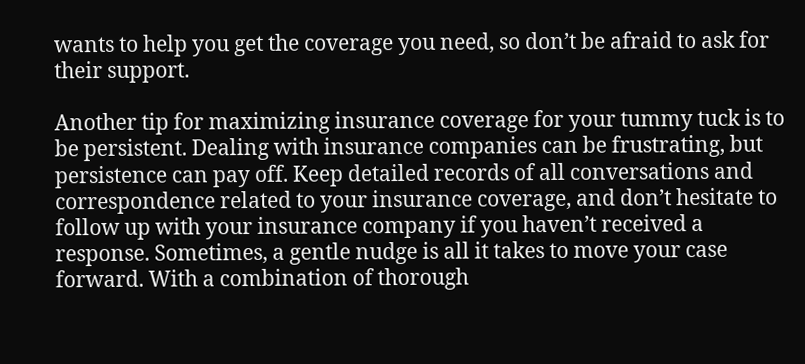wants to help you get the coverage you need, so don’t be afraid to ask for their support.

Another tip for maximizing insurance coverage for your tummy tuck is to be persistent. Dealing with insurance companies can be frustrating, but persistence can pay off. Keep detailed records of all conversations and correspondence related to your insurance coverage, and don’t hesitate to follow up with your insurance company if you haven’t received a response. Sometimes, a gentle nudge is all it takes to move your case forward. With a combination of thorough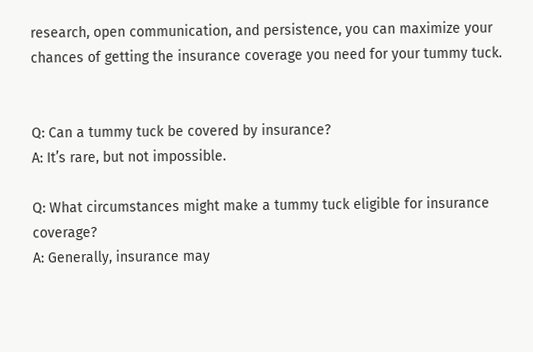research, open communication, and persistence, you can maximize your chances of getting the insurance coverage you need for your tummy tuck.


Q: Can a tummy tuck be covered by insurance?
A: It’s rare, but not impossible.

Q: What circumstances might make a tummy tuck eligible for insurance coverage?
A: Generally, insurance may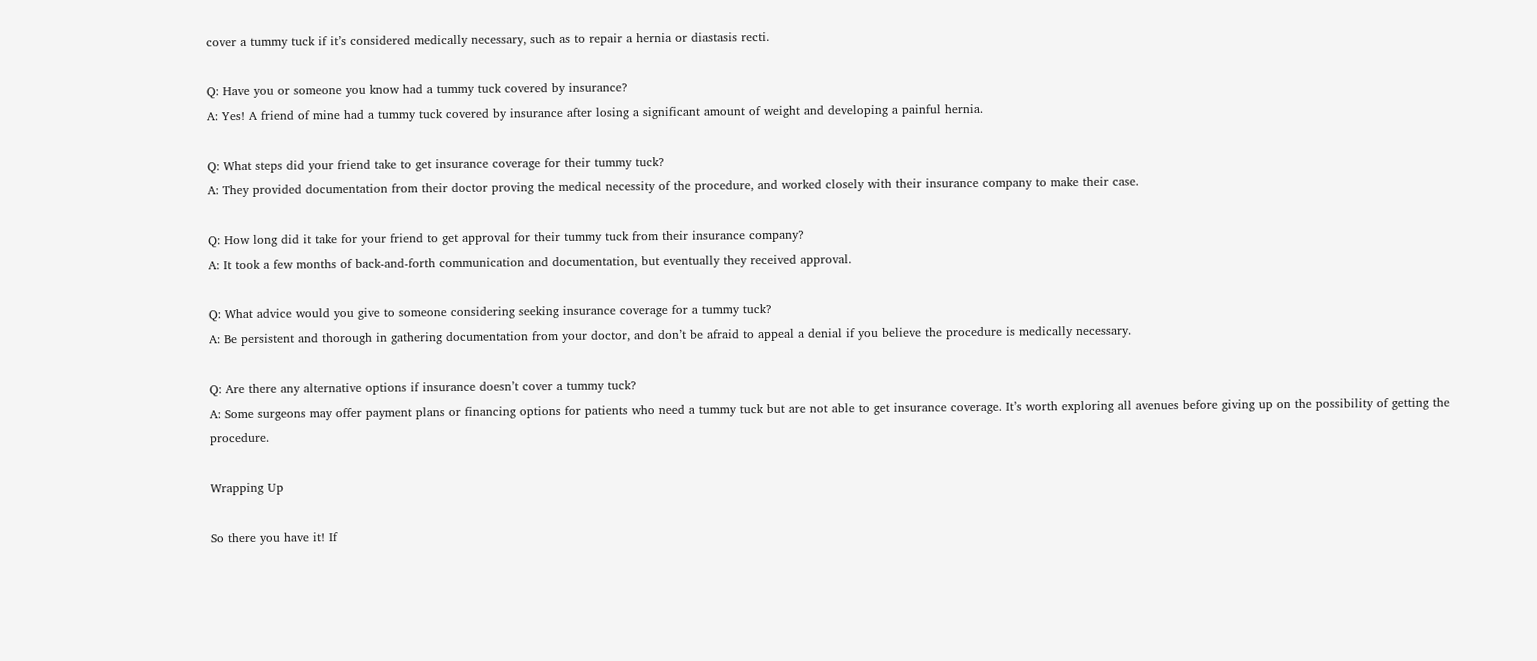cover a tummy tuck if it’s considered medically necessary, such as to repair a hernia or diastasis recti.

Q: Have you or someone you know had a tummy tuck covered by insurance?
A: Yes! A friend of mine had a tummy tuck covered by insurance after losing a significant amount of weight and developing a painful hernia.

Q: What steps did your friend take to get insurance coverage for their tummy tuck?
A: They provided documentation from their doctor proving the medical necessity of the procedure, and worked closely with their insurance company to make their case.

Q: How long did it take for your friend to get approval for their tummy tuck from their insurance company?
A: It took a few months of back-and-forth communication and documentation, but eventually they received approval.

Q: What advice would you give to someone considering seeking insurance coverage for a tummy tuck?
A: Be persistent and thorough in gathering documentation from your doctor, and don’t be afraid to appeal a denial if you believe the procedure is medically necessary.

Q: Are there any alternative options if insurance doesn’t cover a tummy tuck?
A: Some surgeons may offer payment plans or financing options for patients who need a tummy tuck but are not able to get insurance coverage. It’s worth exploring all avenues before giving up on the possibility of getting the procedure.

Wrapping Up

So there you have it! If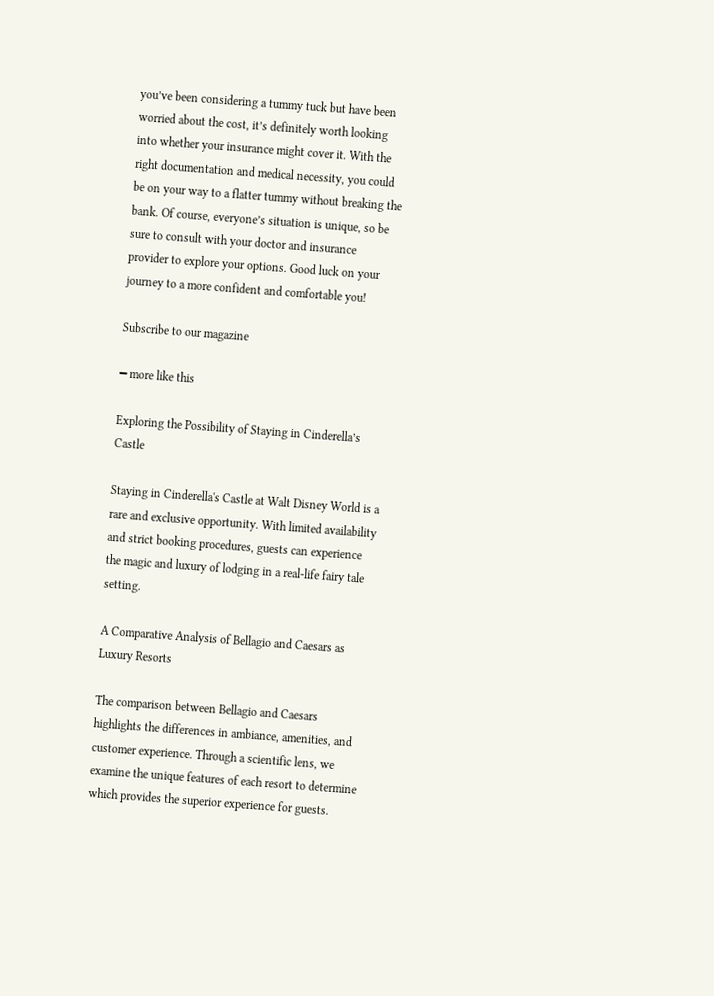you’ve been considering a tummy tuck but have been worried about the cost, it’s definitely worth looking into whether your insurance might cover it. With the right documentation and medical necessity, you could be on your way to a flatter tummy without breaking the bank. Of course, everyone’s situation is unique, so be sure to consult with your doctor and insurance provider to explore your options. Good luck on your journey to a more confident and comfortable you!

Subscribe to our magazine

━ more like this

Exploring the Possibility of Staying in Cinderella’s Castle

Staying in Cinderella's Castle at Walt Disney World is a rare and exclusive opportunity. With limited availability and strict booking procedures, guests can experience the magic and luxury of lodging in a real-life fairy tale setting.

A Comparative Analysis of Bellagio and Caesars as Luxury Resorts

The comparison between Bellagio and Caesars highlights the differences in ambiance, amenities, and customer experience. Through a scientific lens, we examine the unique features of each resort to determine which provides the superior experience for guests.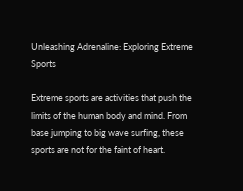Unleashing Adrenaline: Exploring Extreme Sports

Extreme sports are activities that push the limits of the human body and mind. From base jumping to big wave surfing, these sports are not for the faint of heart.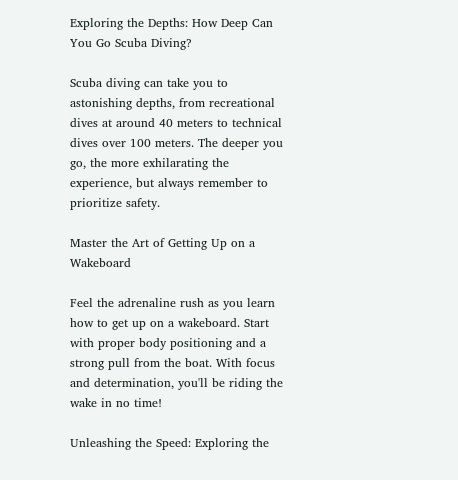Exploring the Depths: How Deep Can You Go Scuba Diving?

Scuba diving can take you to astonishing depths, from recreational dives at around 40 meters to technical dives over 100 meters. The deeper you go, the more exhilarating the experience, but always remember to prioritize safety.

Master the Art of Getting Up on a Wakeboard

Feel the adrenaline rush as you learn how to get up on a wakeboard. Start with proper body positioning and a strong pull from the boat. With focus and determination, you'll be riding the wake in no time!

Unleashing the Speed: Exploring the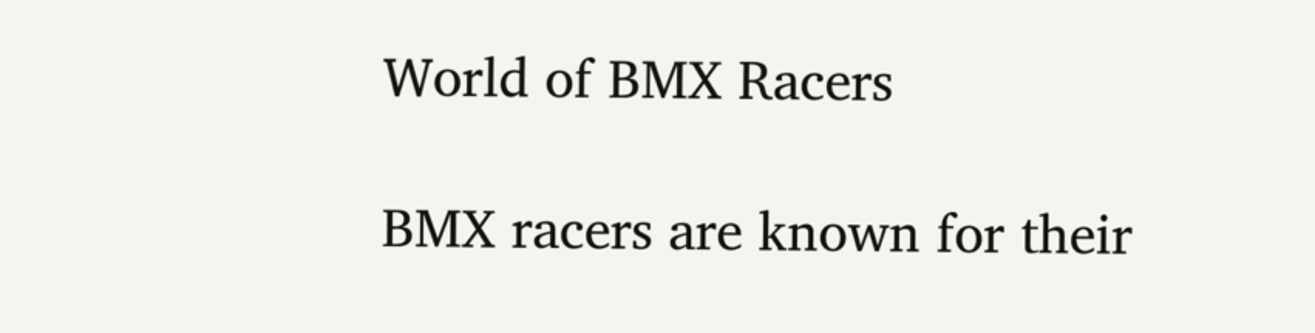World of BMX Racers

BMX racers are known for their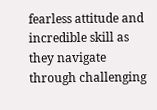fearless attitude and incredible skill as they navigate through challenging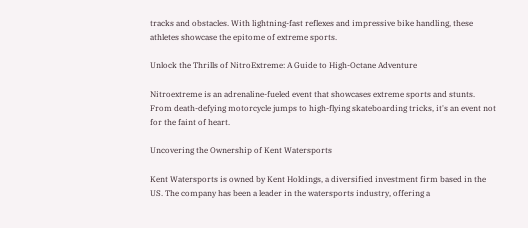tracks and obstacles. With lightning-fast reflexes and impressive bike handling, these athletes showcase the epitome of extreme sports.

Unlock the Thrills of NitroExtreme: A Guide to High-Octane Adventure

Nitroextreme is an adrenaline-fueled event that showcases extreme sports and stunts. From death-defying motorcycle jumps to high-flying skateboarding tricks, it's an event not for the faint of heart.

Uncovering the Ownership of Kent Watersports

Kent Watersports is owned by Kent Holdings, a diversified investment firm based in the US. The company has been a leader in the watersports industry, offering a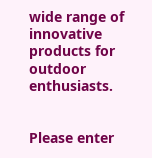wide range of innovative products for outdoor enthusiasts.


Please enter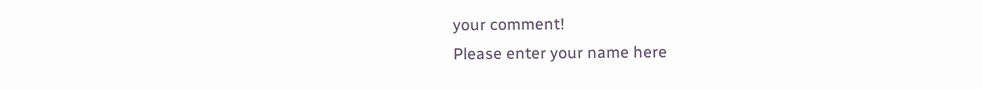your comment!
Please enter your name here